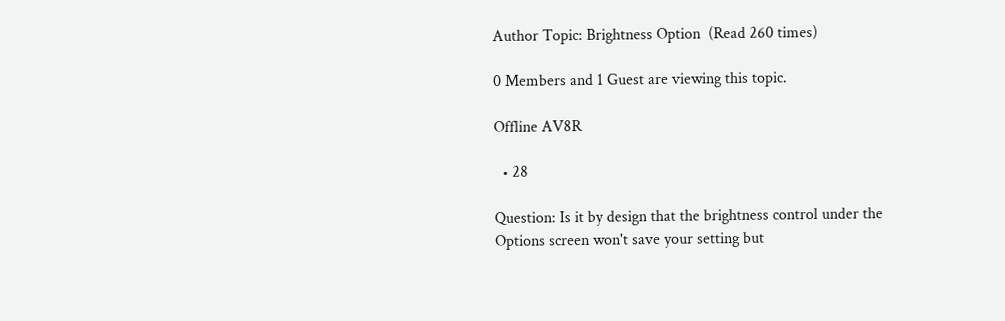Author Topic: Brightness Option  (Read 260 times)

0 Members and 1 Guest are viewing this topic.

Offline AV8R

  • 28

Question: Is it by design that the brightness control under the Options screen won't save your setting but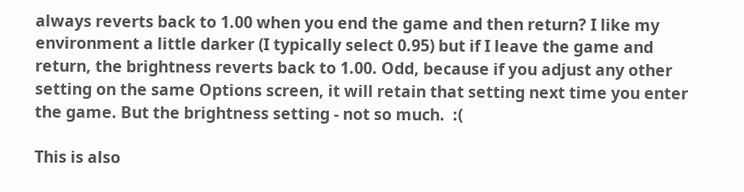always reverts back to 1.00 when you end the game and then return? I like my environment a little darker (I typically select 0.95) but if I leave the game and return, the brightness reverts back to 1.00. Odd, because if you adjust any other setting on the same Options screen, it will retain that setting next time you enter the game. But the brightness setting - not so much.  :(

This is also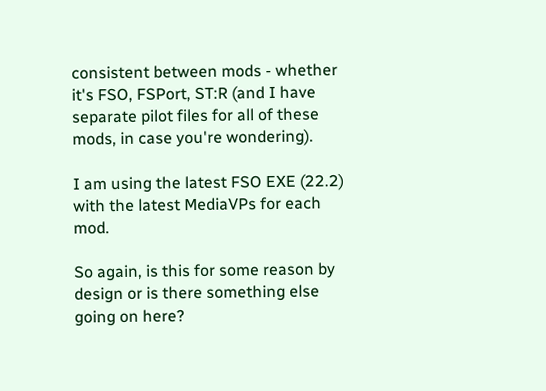consistent between mods - whether it's FSO, FSPort, ST:R (and I have separate pilot files for all of these mods, in case you're wondering).

I am using the latest FSO EXE (22.2) with the latest MediaVPs for each mod.

So again, is this for some reason by design or is there something else going on here?